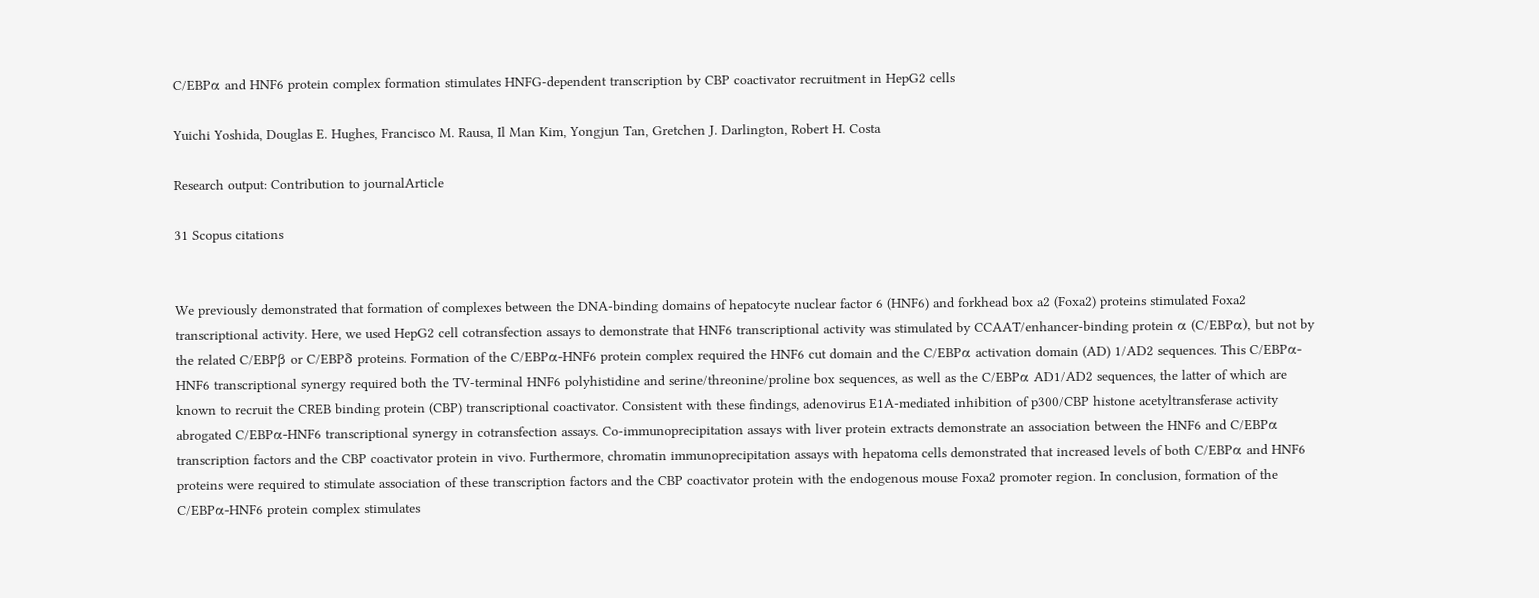C/EBPα and HNF6 protein complex formation stimulates HNFG-dependent transcription by CBP coactivator recruitment in HepG2 cells

Yuichi Yoshida, Douglas E. Hughes, Francisco M. Rausa, Il Man Kim, Yongjun Tan, Gretchen J. Darlington, Robert H. Costa

Research output: Contribution to journalArticle

31 Scopus citations


We previously demonstrated that formation of complexes between the DNA-binding domains of hepatocyte nuclear factor 6 (HNF6) and forkhead box a2 (Foxa2) proteins stimulated Foxa2 transcriptional activity. Here, we used HepG2 cell cotransfection assays to demonstrate that HNF6 transcriptional activity was stimulated by CCAAT/enhancer-binding protein α (C/EBPα), but not by the related C/EBPβ or C/EBPδ proteins. Formation of the C/EBPα-HNF6 protein complex required the HNF6 cut domain and the C/EBPα activation domain (AD) 1/AD2 sequences. This C/EBPα-HNF6 transcriptional synergy required both the TV-terminal HNF6 polyhistidine and serine/threonine/proline box sequences, as well as the C/EBPα AD1/AD2 sequences, the latter of which are known to recruit the CREB binding protein (CBP) transcriptional coactivator. Consistent with these findings, adenovirus E1A-mediated inhibition of p300/CBP histone acetyltransferase activity abrogated C/EBPα-HNF6 transcriptional synergy in cotransfection assays. Co-immunoprecipitation assays with liver protein extracts demonstrate an association between the HNF6 and C/EBPα transcription factors and the CBP coactivator protein in vivo. Furthermore, chromatin immunoprecipitation assays with hepatoma cells demonstrated that increased levels of both C/EBPα and HNF6 proteins were required to stimulate association of these transcription factors and the CBP coactivator protein with the endogenous mouse Foxa2 promoter region. In conclusion, formation of the C/EBPα-HNF6 protein complex stimulates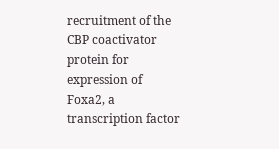recruitment of the CBP coactivator protein for expression of Foxa2, a transcription factor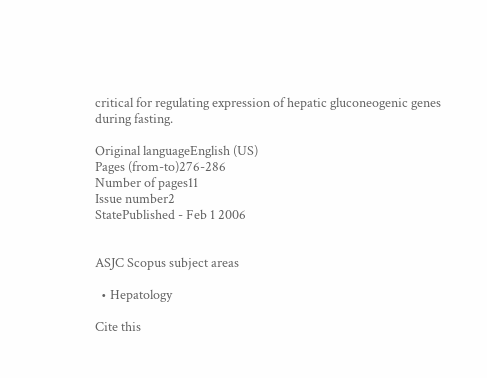critical for regulating expression of hepatic gluconeogenic genes during fasting.

Original languageEnglish (US)
Pages (from-to)276-286
Number of pages11
Issue number2
StatePublished - Feb 1 2006


ASJC Scopus subject areas

  • Hepatology

Cite this